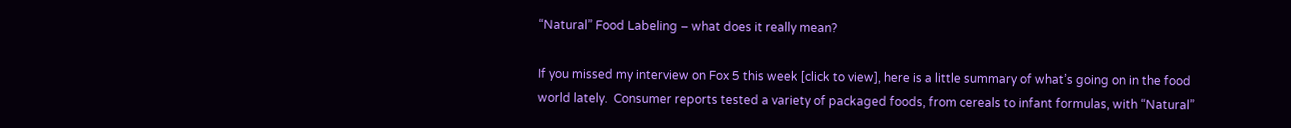“Natural” Food Labeling – what does it really mean?

If you missed my interview on Fox 5 this week [click to view], here is a little summary of what’s going on in the food world lately.  Consumer reports tested a variety of packaged foods, from cereals to infant formulas, with “Natural”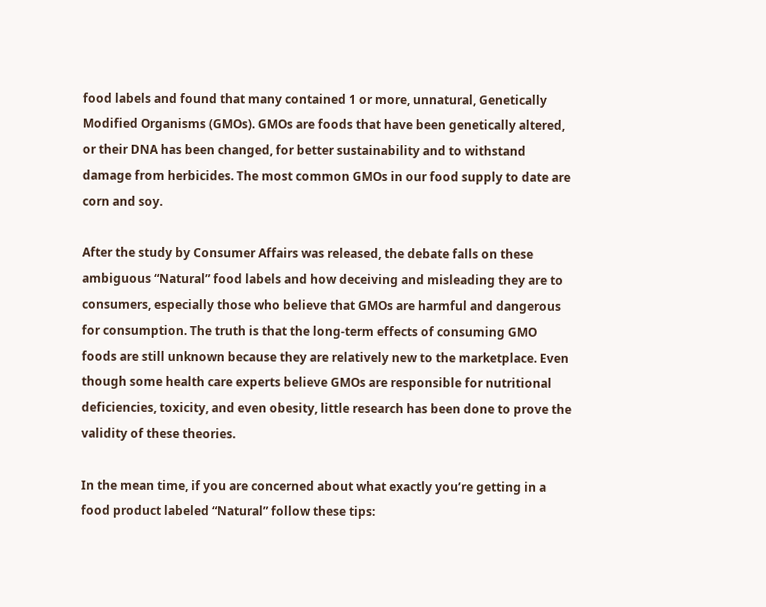food labels and found that many contained 1 or more, unnatural, Genetically Modified Organisms (GMOs). GMOs are foods that have been genetically altered, or their DNA has been changed, for better sustainability and to withstand damage from herbicides. The most common GMOs in our food supply to date are corn and soy.

After the study by Consumer Affairs was released, the debate falls on these ambiguous “Natural” food labels and how deceiving and misleading they are to consumers, especially those who believe that GMOs are harmful and dangerous for consumption. The truth is that the long-term effects of consuming GMO foods are still unknown because they are relatively new to the marketplace. Even though some health care experts believe GMOs are responsible for nutritional deficiencies, toxicity, and even obesity, little research has been done to prove the validity of these theories.

In the mean time, if you are concerned about what exactly you’re getting in a food product labeled “Natural” follow these tips: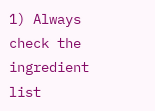1) Always check the ingredient list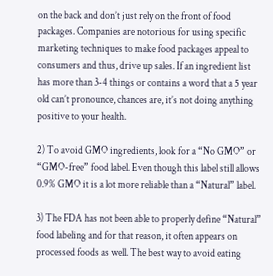on the back and don’t just rely on the front of food packages. Companies are notorious for using specific marketing techniques to make food packages appeal to consumers and thus, drive up sales. If an ingredient list has more than 3-4 things or contains a word that a 5 year old can’t pronounce, chances are, it’s not doing anything positive to your health.

2) To avoid GMO ingredients, look for a “No GMO” or “GMO-free” food label. Even though this label still allows 0.9% GMO it is a lot more reliable than a “Natural” label.

3) The FDA has not been able to properly define “Natural” food labeling and for that reason, it often appears on processed foods as well. The best way to avoid eating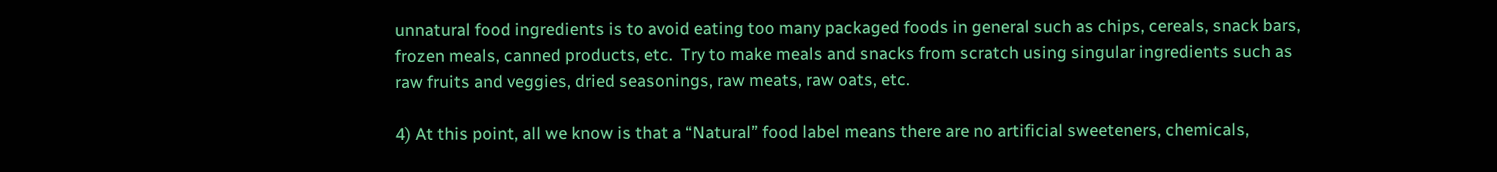unnatural food ingredients is to avoid eating too many packaged foods in general such as chips, cereals, snack bars, frozen meals, canned products, etc.  Try to make meals and snacks from scratch using singular ingredients such as raw fruits and veggies, dried seasonings, raw meats, raw oats, etc.

4) At this point, all we know is that a “Natural” food label means there are no artificial sweeteners, chemicals,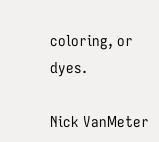coloring, or dyes.

Nick VanMeter